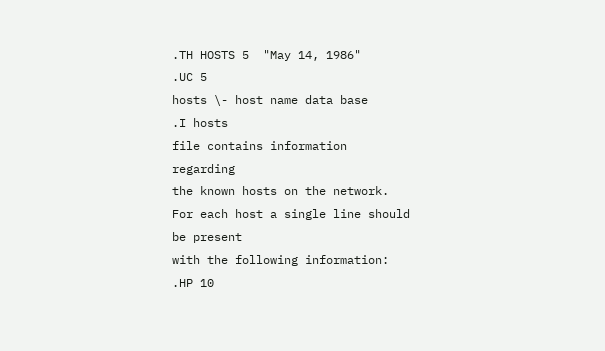.TH HOSTS 5  "May 14, 1986"
.UC 5
hosts \- host name data base
.I hosts
file contains information regarding
the known hosts on the network.
For each host a single line should be present
with the following information:
.HP 10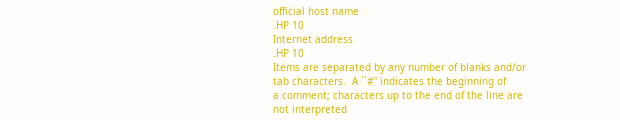official host name
.HP 10
Internet address
.HP 10
Items are separated by any number of blanks and/or
tab characters.  A ``#'' indicates the beginning of
a comment; characters up to the end of the line are
not interpreted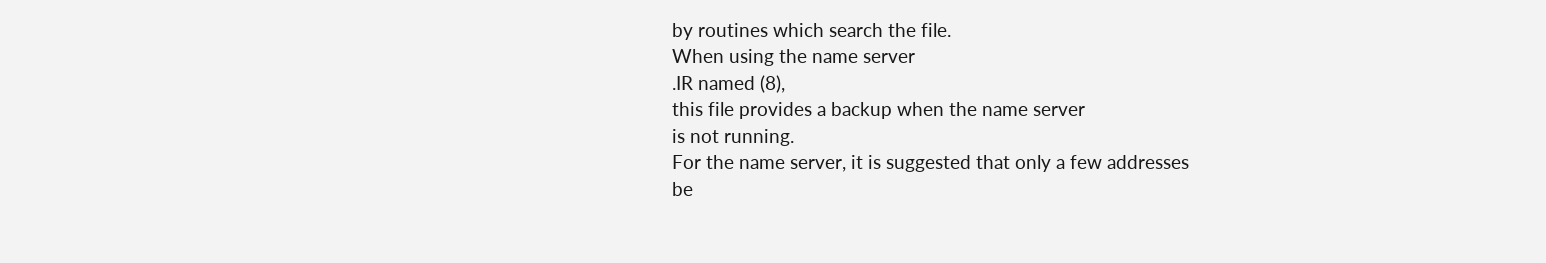by routines which search the file.
When using the name server
.IR named (8),
this file provides a backup when the name server
is not running.
For the name server, it is suggested that only a few addresses
be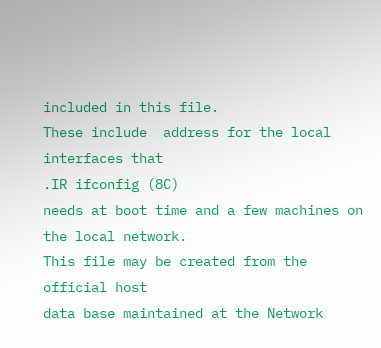included in this file.
These include  address for the local interfaces that
.IR ifconfig (8C)
needs at boot time and a few machines on the local network.
This file may be created from the official host
data base maintained at the Network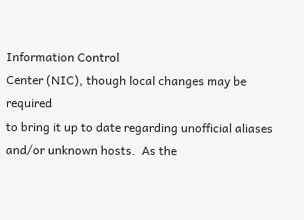Information Control
Center (NIC), though local changes may be required
to bring it up to date regarding unofficial aliases
and/or unknown hosts.  As the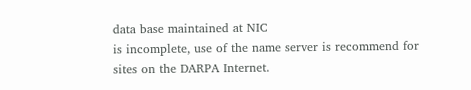data base maintained at NIC
is incomplete, use of the name server is recommend for
sites on the DARPA Internet.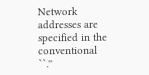Network addresses are specified in the conventional
``.''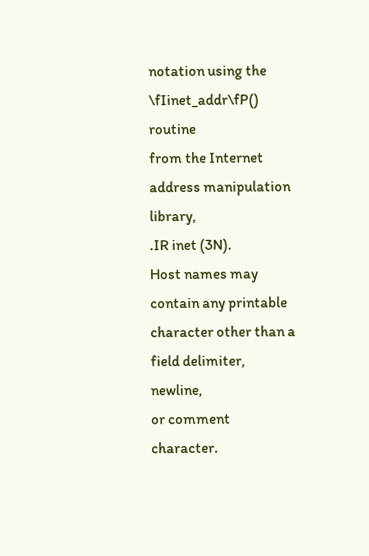notation using the \fIinet_addr\fP() routine
from the Internet address manipulation library,
.IR inet (3N).
Host names may contain any printable
character other than a field delimiter, newline,
or comment character.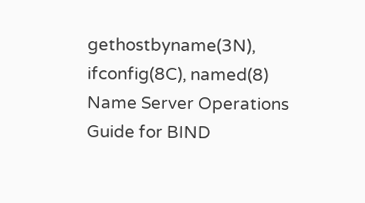gethostbyname(3N), ifconfig(8C), named(8)
Name Server Operations Guide for BIND